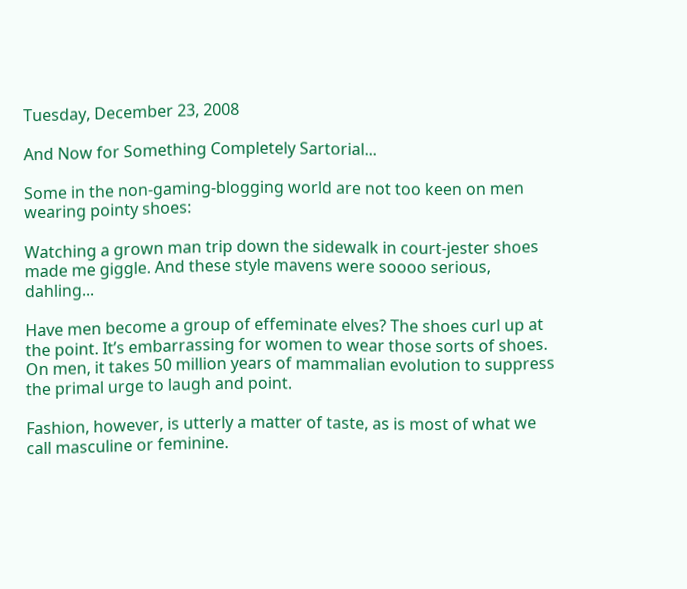Tuesday, December 23, 2008

And Now for Something Completely Sartorial...

Some in the non-gaming-blogging world are not too keen on men wearing pointy shoes:

Watching a grown man trip down the sidewalk in court-jester shoes made me giggle. And these style mavens were soooo serious, dahling...

Have men become a group of effeminate elves? The shoes curl up at the point. It’s embarrassing for women to wear those sorts of shoes. On men, it takes 50 million years of mammalian evolution to suppress the primal urge to laugh and point.

Fashion, however, is utterly a matter of taste, as is most of what we call masculine or feminine.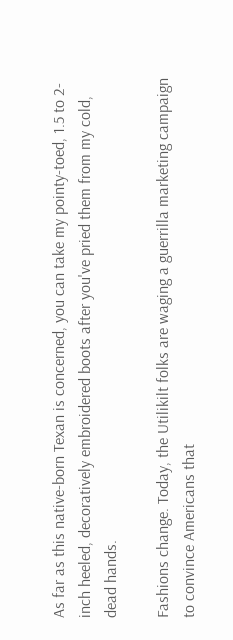As far as this native-born Texan is concerned, you can take my pointy-toed, 1.5 to 2-inch heeled, decoratively embroidered boots after you've pried them from my cold, dead hands.

Fashions change. Today, the Utilikilt folks are waging a guerrilla marketing campaign to convince Americans that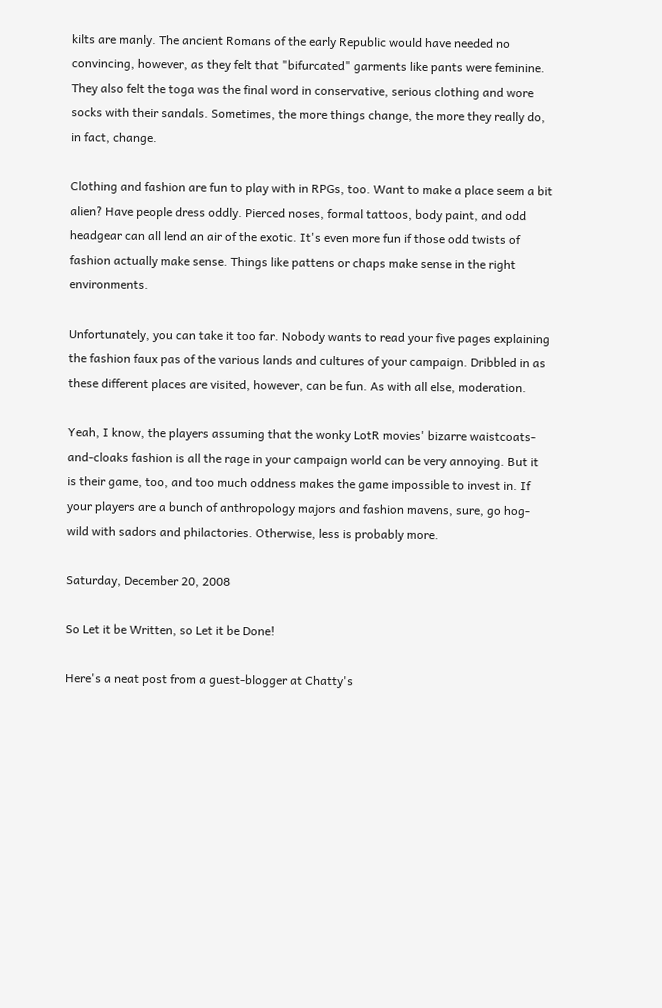kilts are manly. The ancient Romans of the early Republic would have needed no convincing, however, as they felt that "bifurcated" garments like pants were feminine. They also felt the toga was the final word in conservative, serious clothing and wore socks with their sandals. Sometimes, the more things change, the more they really do, in fact, change.

Clothing and fashion are fun to play with in RPGs, too. Want to make a place seem a bit alien? Have people dress oddly. Pierced noses, formal tattoos, body paint, and odd headgear can all lend an air of the exotic. It's even more fun if those odd twists of fashion actually make sense. Things like pattens or chaps make sense in the right environments.

Unfortunately, you can take it too far. Nobody wants to read your five pages explaining the fashion faux pas of the various lands and cultures of your campaign. Dribbled in as these different places are visited, however, can be fun. As with all else, moderation.

Yeah, I know, the players assuming that the wonky LotR movies' bizarre waistcoats-and-cloaks fashion is all the rage in your campaign world can be very annoying. But it is their game, too, and too much oddness makes the game impossible to invest in. If your players are a bunch of anthropology majors and fashion mavens, sure, go hog-wild with sadors and philactories. Otherwise, less is probably more.

Saturday, December 20, 2008

So Let it be Written, so Let it be Done!

Here's a neat post from a guest-blogger at Chatty's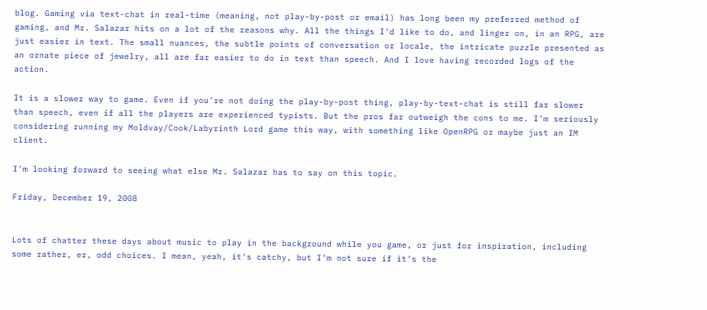blog. Gaming via text-chat in real-time (meaning, not play-by-post or email) has long been my preferred method of gaming, and Mr. Salazar hits on a lot of the reasons why. All the things I'd like to do, and linger on, in an RPG, are just easier in text. The small nuances, the subtle points of conversation or locale, the intricate puzzle presented as an ornate piece of jewelry, all are far easier to do in text than speech. And I love having recorded logs of the action.

It is a slower way to game. Even if you're not doing the play-by-post thing, play-by-text-chat is still far slower than speech, even if all the players are experienced typists. But the pros far outweigh the cons to me. I'm seriously considering running my Moldvay/Cook/Labyrinth Lord game this way, with something like OpenRPG or maybe just an IM client.

I'm looking forward to seeing what else Mr. Salazar has to say on this topic.

Friday, December 19, 2008


Lots of chatter these days about music to play in the background while you game, or just for inspiration, including some rather, er, odd choices. I mean, yeah, it's catchy, but I'm not sure if it's the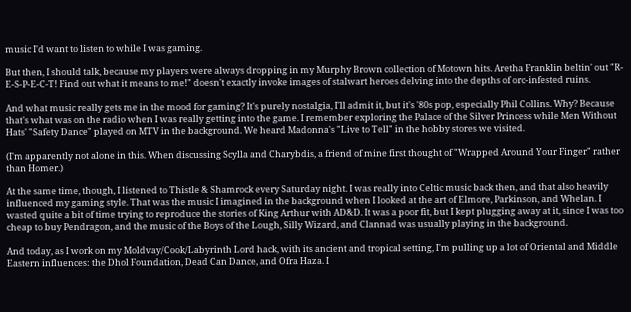music I'd want to listen to while I was gaming.

But then, I should talk, because my players were always dropping in my Murphy Brown collection of Motown hits. Aretha Franklin beltin' out "R-E-S-P-E-C-T! Find out what it means to me!" doesn't exactly invoke images of stalwart heroes delving into the depths of orc-infested ruins.

And what music really gets me in the mood for gaming? It's purely nostalgia, I'll admit it, but it's '80s pop, especially Phil Collins. Why? Because that's what was on the radio when I was really getting into the game. I remember exploring the Palace of the Silver Princess while Men Without Hats' "Safety Dance" played on MTV in the background. We heard Madonna's "Live to Tell" in the hobby stores we visited.

(I'm apparently not alone in this. When discussing Scylla and Charybdis, a friend of mine first thought of "Wrapped Around Your Finger" rather than Homer.)

At the same time, though, I listened to Thistle & Shamrock every Saturday night. I was really into Celtic music back then, and that also heavily influenced my gaming style. That was the music I imagined in the background when I looked at the art of Elmore, Parkinson, and Whelan. I wasted quite a bit of time trying to reproduce the stories of King Arthur with AD&D. It was a poor fit, but I kept plugging away at it, since I was too cheap to buy Pendragon, and the music of the Boys of the Lough, Silly Wizard, and Clannad was usually playing in the background.

And today, as I work on my Moldvay/Cook/Labyrinth Lord hack, with its ancient and tropical setting, I'm pulling up a lot of Oriental and Middle Eastern influences: the Dhol Foundation, Dead Can Dance, and Ofra Haza. I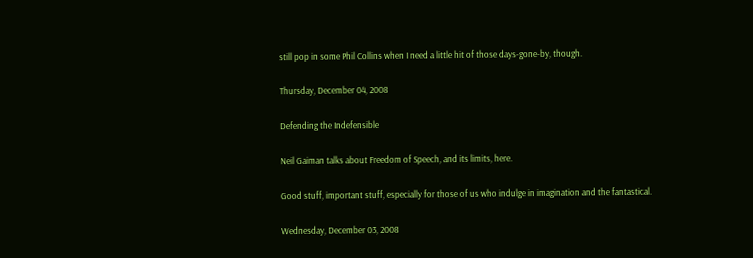still pop in some Phil Collins when I need a little hit of those days-gone-by, though.

Thursday, December 04, 2008

Defending the Indefensible

Neil Gaiman talks about Freedom of Speech, and its limits, here.

Good stuff, important stuff, especially for those of us who indulge in imagination and the fantastical.

Wednesday, December 03, 2008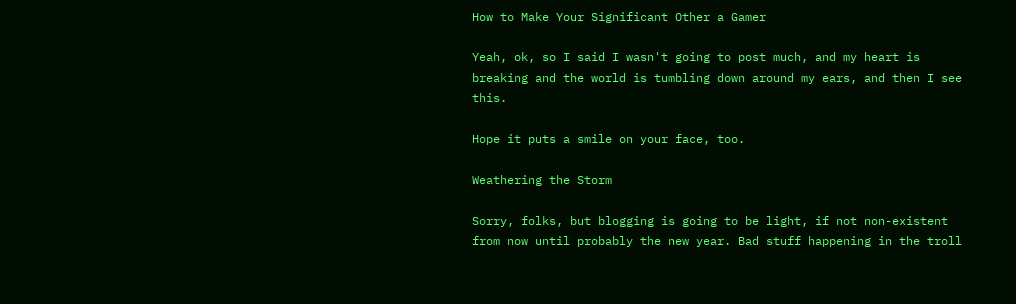How to Make Your Significant Other a Gamer

Yeah, ok, so I said I wasn't going to post much, and my heart is breaking and the world is tumbling down around my ears, and then I see this.

Hope it puts a smile on your face, too.

Weathering the Storm

Sorry, folks, but blogging is going to be light, if not non-existent from now until probably the new year. Bad stuff happening in the troll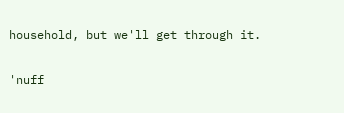household, but we'll get through it.

'nuff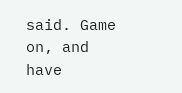said. Game on, and have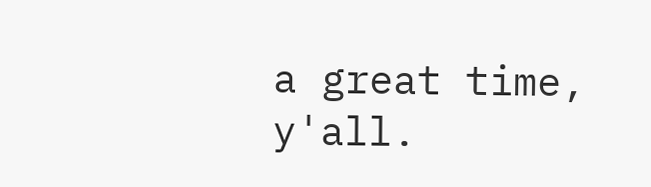a great time, y'all.